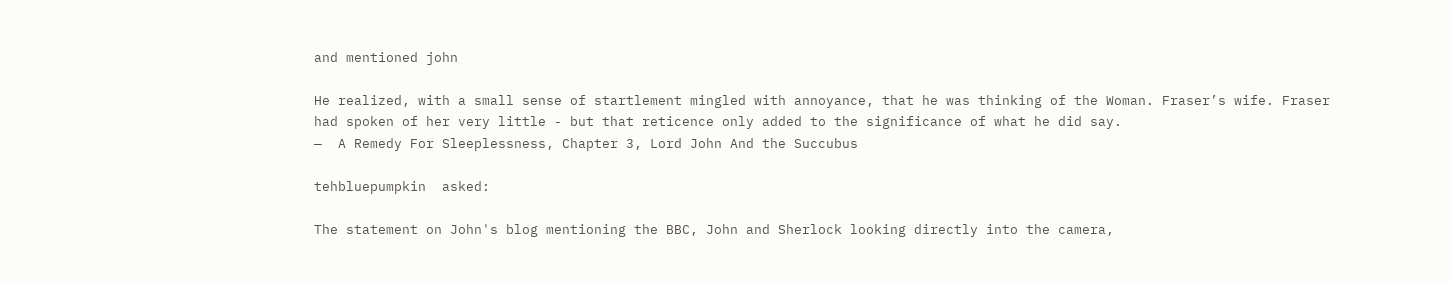and mentioned john

He realized, with a small sense of startlement mingled with annoyance, that he was thinking of the Woman. Fraser’s wife. Fraser had spoken of her very little - but that reticence only added to the significance of what he did say.
—  A Remedy For Sleeplessness, Chapter 3, Lord John And the Succubus

tehbluepumpkin  asked:

The statement on John's blog mentioning the BBC, John and Sherlock looking directly into the camera,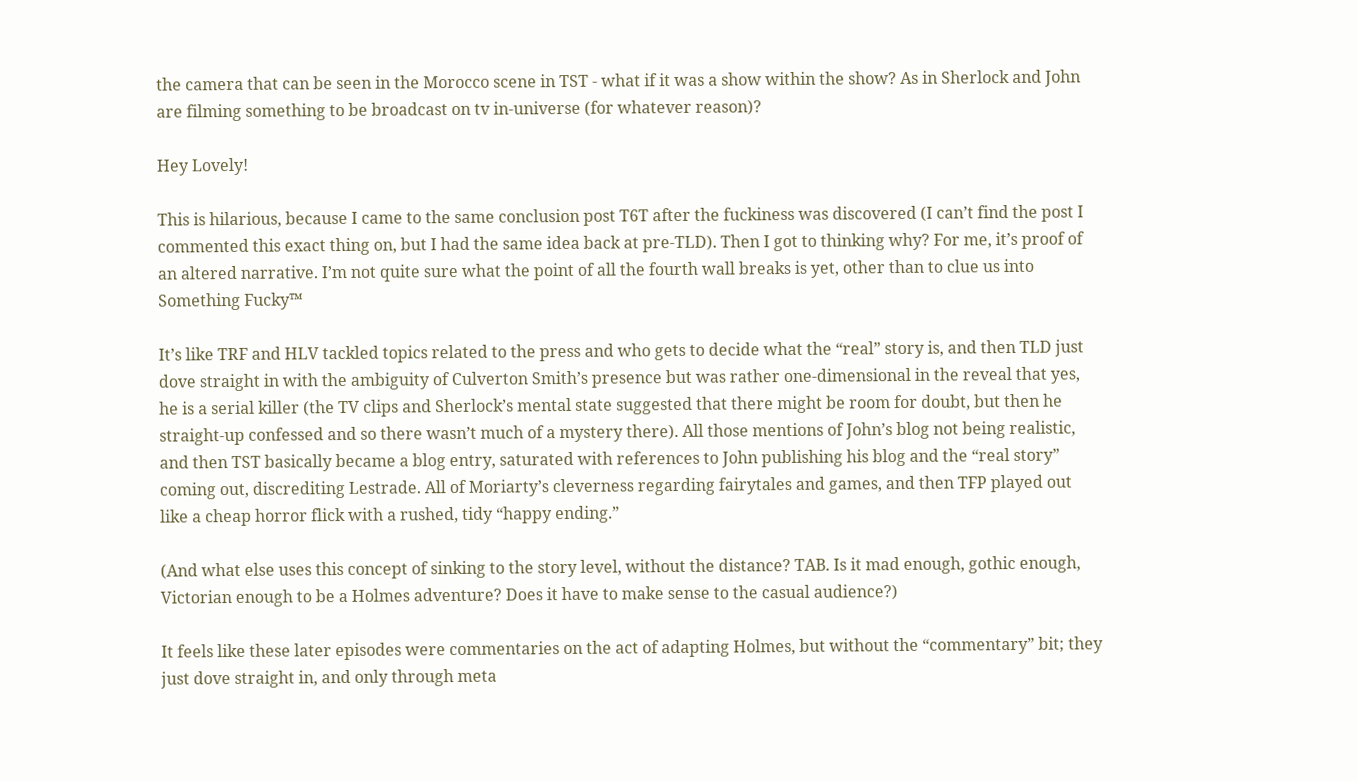the camera that can be seen in the Morocco scene in TST - what if it was a show within the show? As in Sherlock and John are filming something to be broadcast on tv in-universe (for whatever reason)?

Hey Lovely!

This is hilarious, because I came to the same conclusion post T6T after the fuckiness was discovered (I can’t find the post I commented this exact thing on, but I had the same idea back at pre-TLD). Then I got to thinking why? For me, it’s proof of an altered narrative. I’m not quite sure what the point of all the fourth wall breaks is yet, other than to clue us into Something Fucky™

It’s like TRF and HLV tackled topics related to the press and who gets to decide what the “real” story is, and then TLD just dove straight in with the ambiguity of Culverton Smith’s presence but was rather one-dimensional in the reveal that yes, he is a serial killer (the TV clips and Sherlock’s mental state suggested that there might be room for doubt, but then he straight-up confessed and so there wasn’t much of a mystery there). All those mentions of John’s blog not being realistic, and then TST basically became a blog entry, saturated with references to John publishing his blog and the “real story” coming out, discrediting Lestrade. All of Moriarty’s cleverness regarding fairytales and games, and then TFP played out like a cheap horror flick with a rushed, tidy “happy ending.”

(And what else uses this concept of sinking to the story level, without the distance? TAB. Is it mad enough, gothic enough, Victorian enough to be a Holmes adventure? Does it have to make sense to the casual audience?)

It feels like these later episodes were commentaries on the act of adapting Holmes, but without the “commentary” bit; they just dove straight in, and only through meta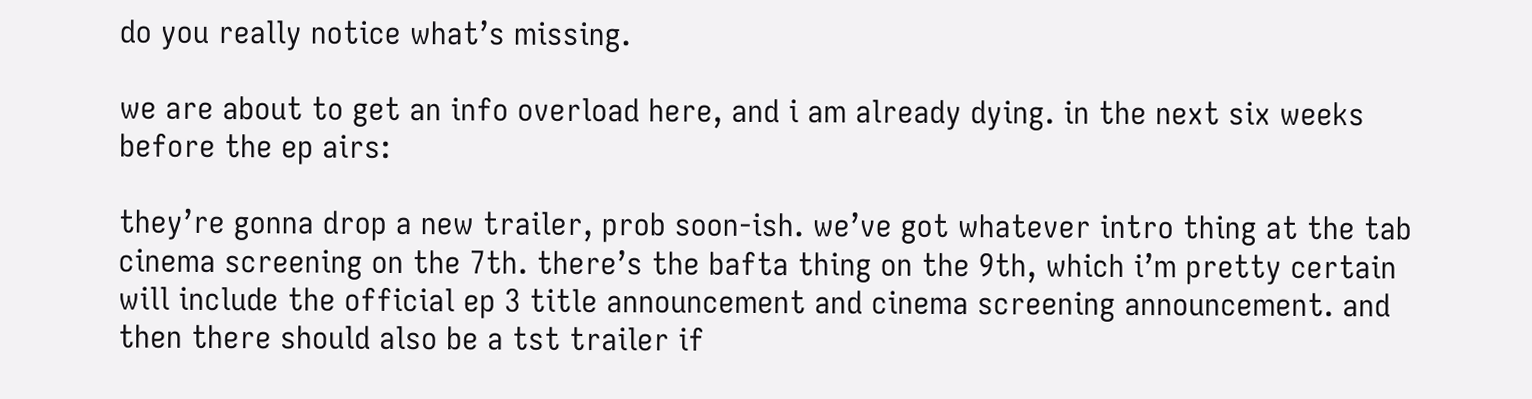do you really notice what’s missing.

we are about to get an info overload here, and i am already dying. in the next six weeks before the ep airs:

they’re gonna drop a new trailer, prob soon-ish. we’ve got whatever intro thing at the tab cinema screening on the 7th. there’s the bafta thing on the 9th, which i’m pretty certain will include the official ep 3 title announcement and cinema screening announcement. and then there should also be a tst trailer if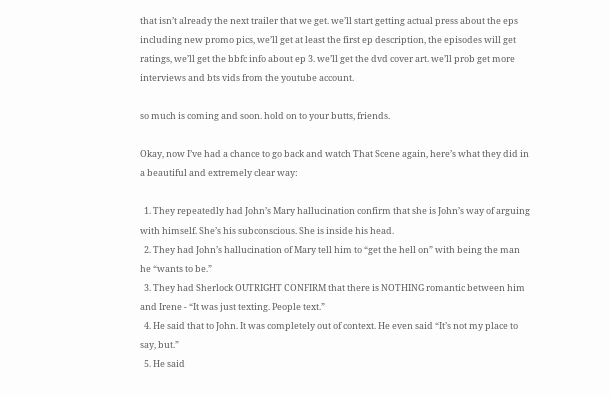that isn’t already the next trailer that we get. we’ll start getting actual press about the eps including new promo pics, we’ll get at least the first ep description, the episodes will get ratings, we’ll get the bbfc info about ep 3. we’ll get the dvd cover art. we’ll prob get more interviews and bts vids from the youtube account.

so much is coming and soon. hold on to your butts, friends.

Okay, now I’ve had a chance to go back and watch That Scene again, here’s what they did in a beautiful and extremely clear way:

  1. They repeatedly had John’s Mary hallucination confirm that she is John’s way of arguing with himself. She’s his subconscious. She is inside his head.
  2. They had John’s hallucination of Mary tell him to “get the hell on” with being the man he “wants to be.”
  3. They had Sherlock OUTRIGHT CONFIRM that there is NOTHING romantic between him and Irene - “It was just texting. People text.”
  4. He said that to John. It was completely out of context. He even said “It’s not my place to say, but.”
  5. He said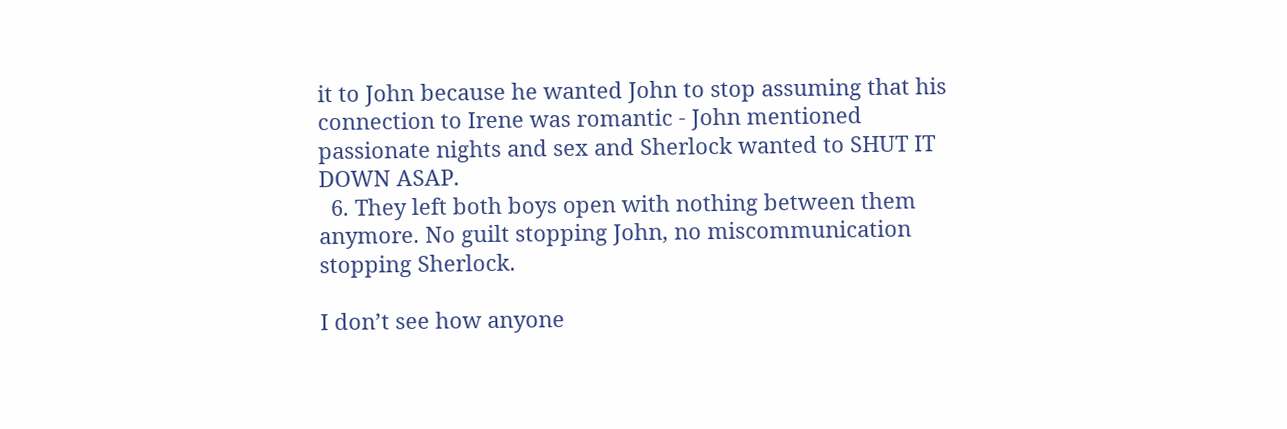it to John because he wanted John to stop assuming that his connection to Irene was romantic - John mentioned passionate nights and sex and Sherlock wanted to SHUT IT DOWN ASAP.
  6. They left both boys open with nothing between them anymore. No guilt stopping John, no miscommunication stopping Sherlock.

I don’t see how anyone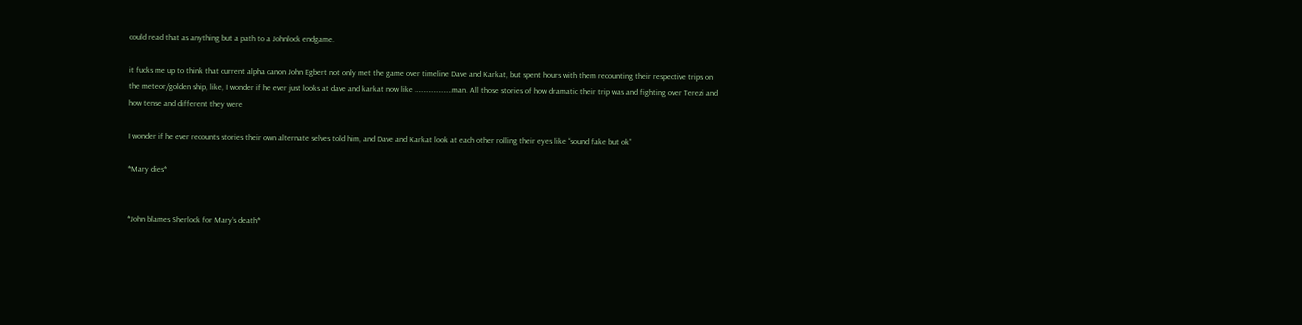could read that as anything but a path to a Johnlock endgame.

it fucks me up to think that current alpha canon John Egbert not only met the game over timeline Dave and Karkat, but spent hours with them recounting their respective trips on the meteor/golden ship, like, I wonder if he ever just looks at dave and karkat now like ………………….man. All those stories of how dramatic their trip was and fighting over Terezi and how tense and different they were

I wonder if he ever recounts stories their own alternate selves told him, and Dave and Karkat look at each other rolling their eyes like “sound fake but ok”

*Mary dies*


*John blames Sherlock for Mary’s death*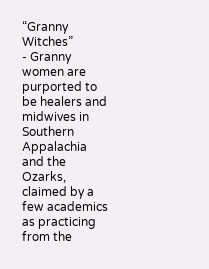“Granny Witches”
- Granny women are purported to be healers and midwives in Southern Appalachia and the Ozarks, claimed by a few academics as practicing from the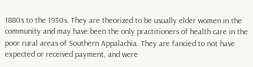1880s to the 1930s. They are theorized to be usually elder women in the community and may have been the only practitioners of health care in the poor rural areas of Southern Appalachia. They are fancied to not have expected or received payment, and were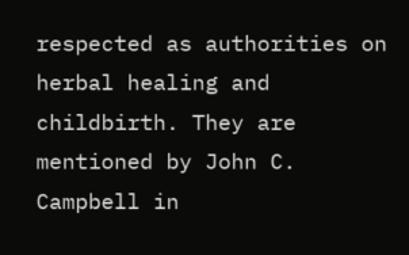respected as authorities on herbal healing and childbirth. They are mentioned by John C. Campbell in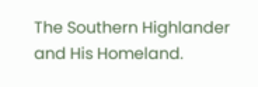The Southern Highlander and His Homeland.